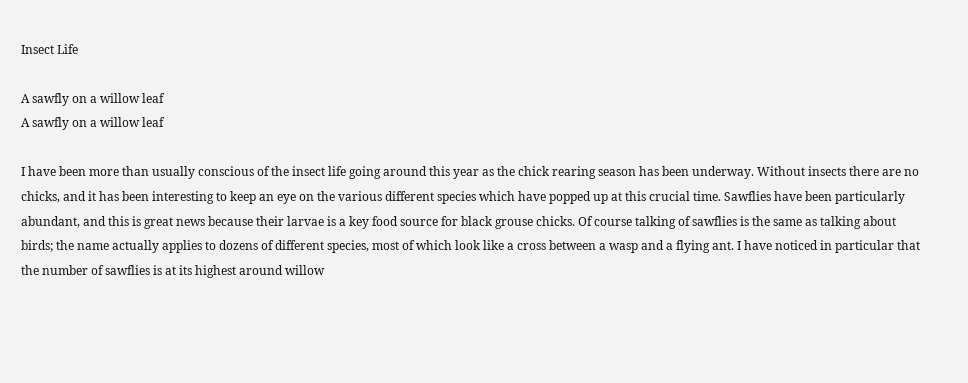Insect Life

A sawfly on a willow leaf
A sawfly on a willow leaf

I have been more than usually conscious of the insect life going around this year as the chick rearing season has been underway. Without insects there are no chicks, and it has been interesting to keep an eye on the various different species which have popped up at this crucial time. Sawflies have been particularly abundant, and this is great news because their larvae is a key food source for black grouse chicks. Of course talking of sawflies is the same as talking about birds; the name actually applies to dozens of different species, most of which look like a cross between a wasp and a flying ant. I have noticed in particular that the number of sawflies is at its highest around willow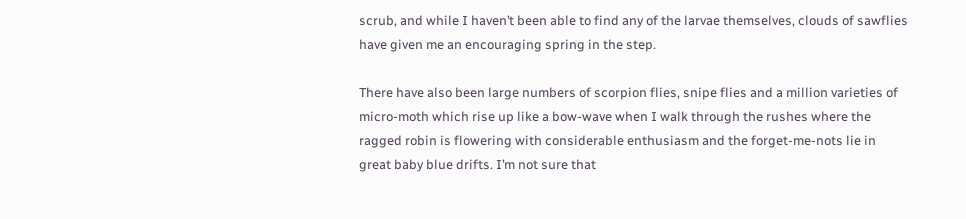scrub, and while I haven’t been able to find any of the larvae themselves, clouds of sawflies have given me an encouraging spring in the step.

There have also been large numbers of scorpion flies, snipe flies and a million varieties of micro-moth which rise up like a bow-wave when I walk through the rushes where the ragged robin is flowering with considerable enthusiasm and the forget-me-nots lie in great baby blue drifts. I’m not sure that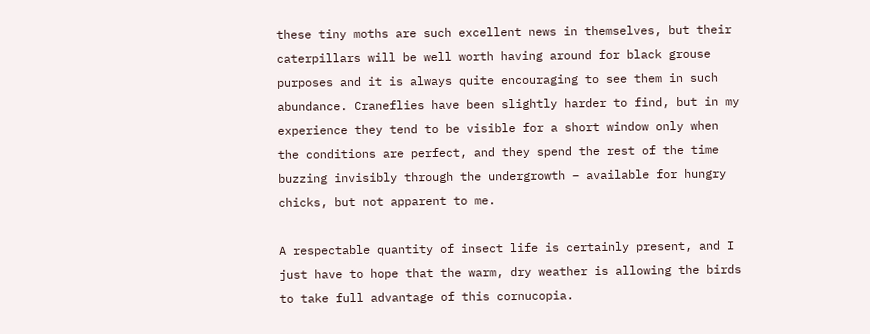these tiny moths are such excellent news in themselves, but their caterpillars will be well worth having around for black grouse purposes and it is always quite encouraging to see them in such abundance. Craneflies have been slightly harder to find, but in my experience they tend to be visible for a short window only when the conditions are perfect, and they spend the rest of the time buzzing invisibly through the undergrowth – available for hungry chicks, but not apparent to me.

A respectable quantity of insect life is certainly present, and I just have to hope that the warm, dry weather is allowing the birds to take full advantage of this cornucopia.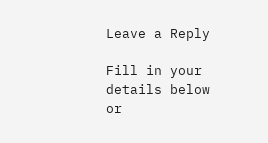Leave a Reply

Fill in your details below or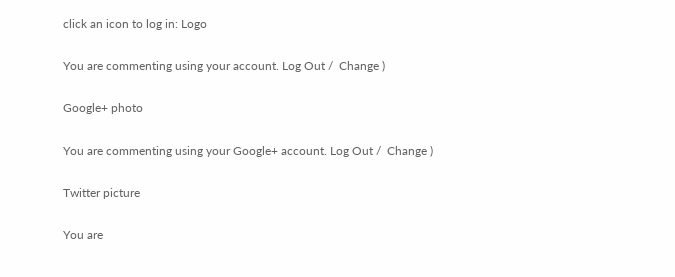click an icon to log in: Logo

You are commenting using your account. Log Out /  Change )

Google+ photo

You are commenting using your Google+ account. Log Out /  Change )

Twitter picture

You are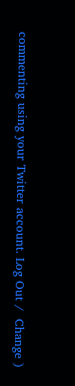commenting using your Twitter account. Log Out /  Change )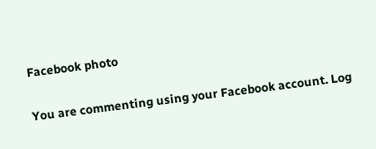Facebook photo

You are commenting using your Facebook account. Log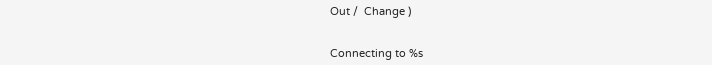Out /  Change )


Connecting to %s